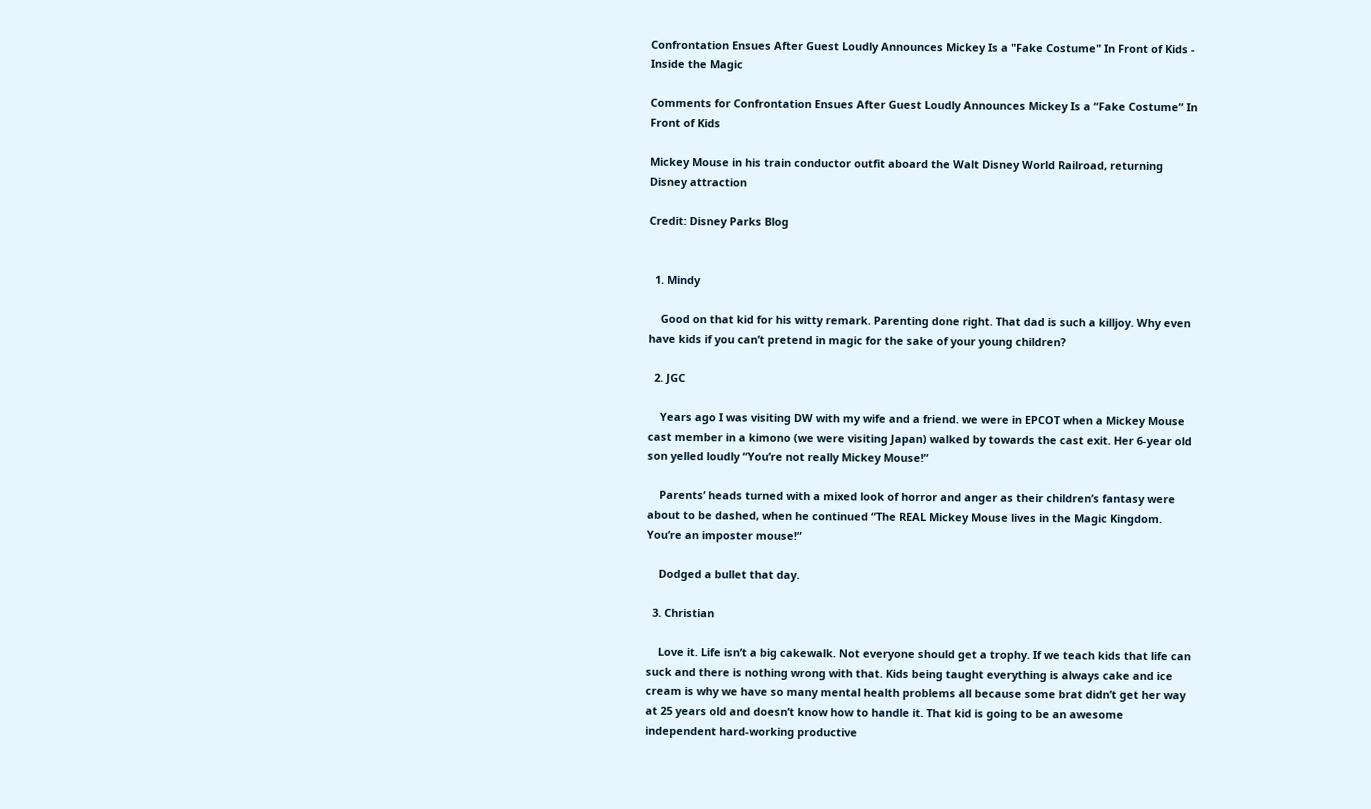Confrontation Ensues After Guest Loudly Announces Mickey Is a "Fake Costume" In Front of Kids - Inside the Magic

Comments for Confrontation Ensues After Guest Loudly Announces Mickey Is a “Fake Costume” In Front of Kids

Mickey Mouse in his train conductor outfit aboard the Walt Disney World Railroad, returning Disney attraction

Credit: Disney Parks Blog


  1. Mindy

    Good on that kid for his witty remark. Parenting done right. That dad is such a killjoy. Why even have kids if you can’t pretend in magic for the sake of your young children?

  2. JGC

    Years ago I was visiting DW with my wife and a friend. we were in EPCOT when a Mickey Mouse cast member in a kimono (we were visiting Japan) walked by towards the cast exit. Her 6-year old son yelled loudly “You’re not really Mickey Mouse!”

    Parents’ heads turned with a mixed look of horror and anger as their children’s fantasy were about to be dashed, when he continued “The REAL Mickey Mouse lives in the Magic Kingdom. You’re an imposter mouse!”

    Dodged a bullet that day.

  3. Christian

    Love it. Life isn’t a big cakewalk. Not everyone should get a trophy. If we teach kids that life can suck and there is nothing wrong with that. Kids being taught everything is always cake and ice cream is why we have so many mental health problems all because some brat didn’t get her way at 25 years old and doesn’t know how to handle it. That kid is going to be an awesome independent hard-working productive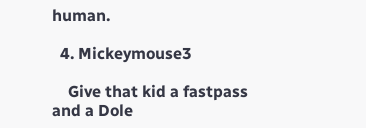human.

  4. Mickeymouse3

    Give that kid a fastpass and a Dole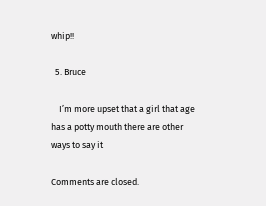whip!!

  5. Bruce

    I’m more upset that a girl that age has a potty mouth there are other ways to say it

Comments are closed.